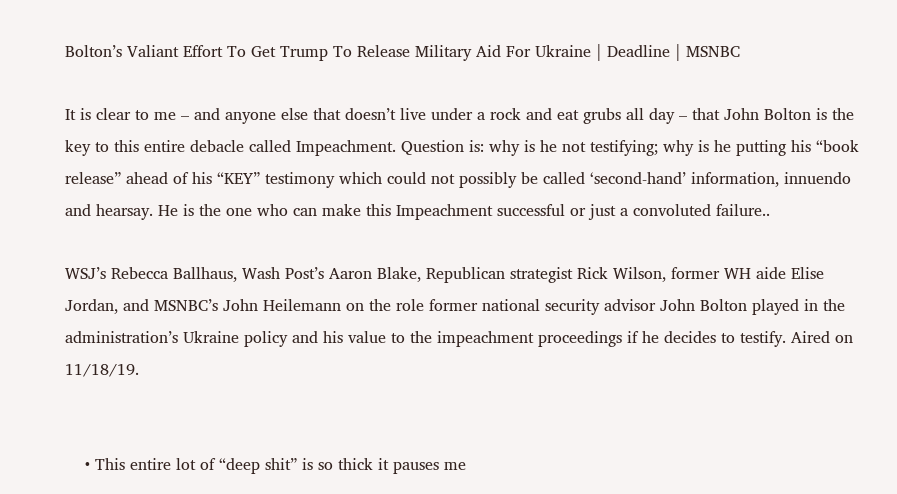Bolton’s Valiant Effort To Get Trump To Release Military Aid For Ukraine | Deadline | MSNBC

It is clear to me – and anyone else that doesn’t live under a rock and eat grubs all day – that John Bolton is the key to this entire debacle called Impeachment. Question is: why is he not testifying; why is he putting his “book release” ahead of his “KEY” testimony which could not possibly be called ‘second-hand’ information, innuendo and hearsay. He is the one who can make this Impeachment successful or just a convoluted failure..

WSJ’s Rebecca Ballhaus, Wash Post’s Aaron Blake, Republican strategist Rick Wilson, former WH aide Elise Jordan, and MSNBC’s John Heilemann on the role former national security advisor John Bolton played in the administration’s Ukraine policy and his value to the impeachment proceedings if he decides to testify. Aired on 11/18/19.


    • This entire lot of “deep shit” is so thick it pauses me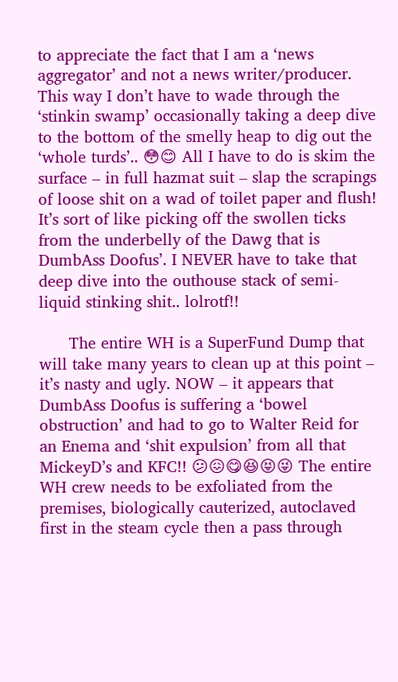to appreciate the fact that I am a ‘news aggregator’ and not a news writer/producer. This way I don’t have to wade through the ‘stinkin swamp’ occasionally taking a deep dive to the bottom of the smelly heap to dig out the ‘whole turds’.. 😳😊 All I have to do is skim the surface – in full hazmat suit – slap the scrapings of loose shit on a wad of toilet paper and flush! It’s sort of like picking off the swollen ticks from the underbelly of the Dawg that is DumbAss Doofus’. I NEVER have to take that deep dive into the outhouse stack of semi-liquid stinking shit.. lolrotf!!

      The entire WH is a SuperFund Dump that will take many years to clean up at this point – it’s nasty and ugly. NOW – it appears that DumbAss Doofus is suffering a ‘bowel obstruction’ and had to go to Walter Reid for an Enema and ‘shit expulsion’ from all that MickeyD’s and KFC!! 😕😖😋😆😝😜 The entire WH crew needs to be exfoliated from the premises, biologically cauterized, autoclaved first in the steam cycle then a pass through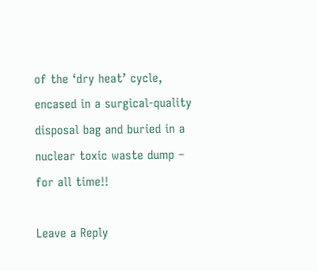of the ‘dry heat’ cycle, encased in a surgical-quality disposal bag and buried in a nuclear toxic waste dump – for all time!!

Leave a Reply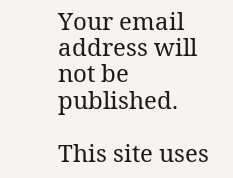Your email address will not be published.

This site uses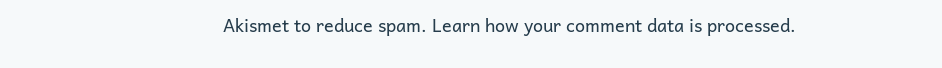Akismet to reduce spam. Learn how your comment data is processed.